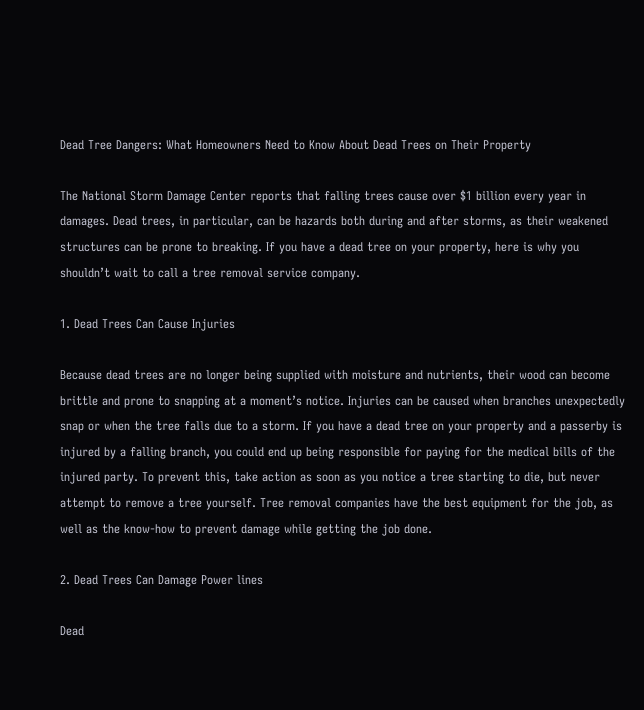Dead Tree Dangers: What Homeowners Need to Know About Dead Trees on Their Property

The National Storm Damage Center reports that falling trees cause over $1 billion every year in damages. Dead trees, in particular, can be hazards both during and after storms, as their weakened structures can be prone to breaking. If you have a dead tree on your property, here is why you shouldn’t wait to call a tree removal service company.

1. Dead Trees Can Cause Injuries

Because dead trees are no longer being supplied with moisture and nutrients, their wood can become brittle and prone to snapping at a moment’s notice. Injuries can be caused when branches unexpectedly snap or when the tree falls due to a storm. If you have a dead tree on your property and a passerby is injured by a falling branch, you could end up being responsible for paying for the medical bills of the injured party. To prevent this, take action as soon as you notice a tree starting to die, but never attempt to remove a tree yourself. Tree removal companies have the best equipment for the job, as well as the know-how to prevent damage while getting the job done.

2. Dead Trees Can Damage Power lines

Dead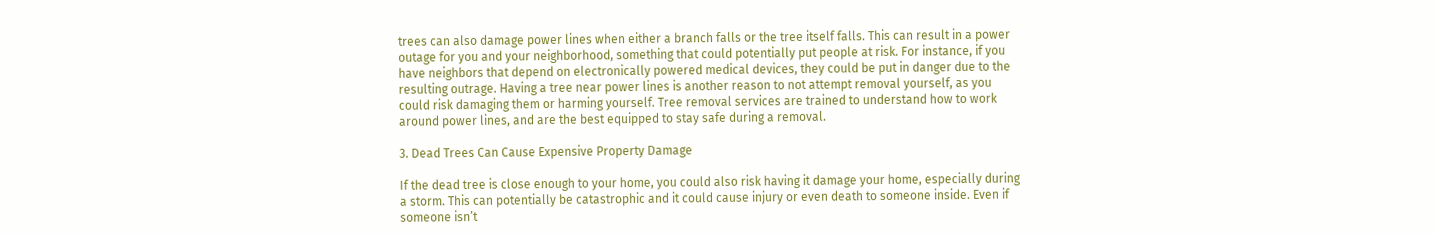trees can also damage power lines when either a branch falls or the tree itself falls. This can result in a power outage for you and your neighborhood, something that could potentially put people at risk. For instance, if you have neighbors that depend on electronically powered medical devices, they could be put in danger due to the resulting outrage. Having a tree near power lines is another reason to not attempt removal yourself, as you could risk damaging them or harming yourself. Tree removal services are trained to understand how to work around power lines, and are the best equipped to stay safe during a removal.

3. Dead Trees Can Cause Expensive Property Damage

If the dead tree is close enough to your home, you could also risk having it damage your home, especially during a storm. This can potentially be catastrophic and it could cause injury or even death to someone inside. Even if someone isn’t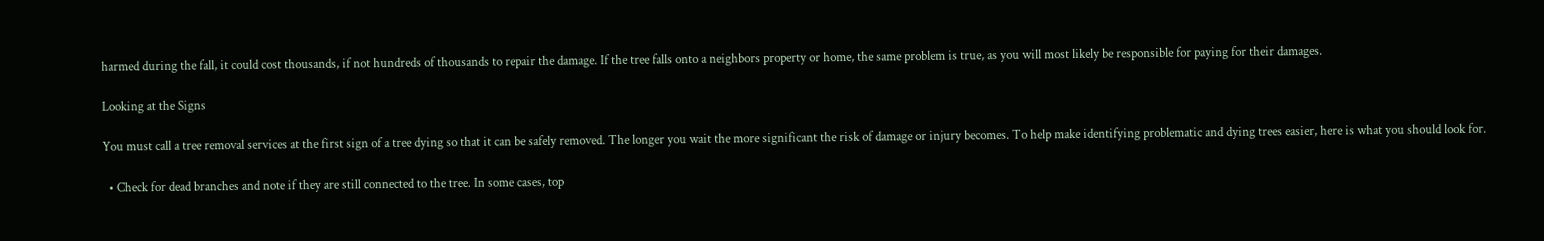harmed during the fall, it could cost thousands, if not hundreds of thousands to repair the damage. If the tree falls onto a neighbors property or home, the same problem is true, as you will most likely be responsible for paying for their damages.

Looking at the Signs

You must call a tree removal services at the first sign of a tree dying so that it can be safely removed. The longer you wait the more significant the risk of damage or injury becomes. To help make identifying problematic and dying trees easier, here is what you should look for.

  • Check for dead branches and note if they are still connected to the tree. In some cases, top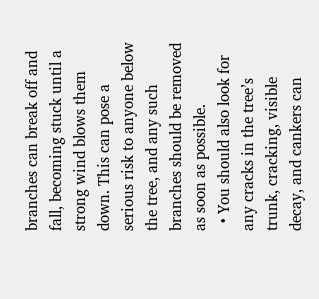branches can break off and fall, becoming stuck until a strong wind blows them down. This can pose a serious risk to anyone below the tree, and any such branches should be removed as soon as possible.
  • You should also look for any cracks in the tree’s trunk, cracking, visible decay, and cankers can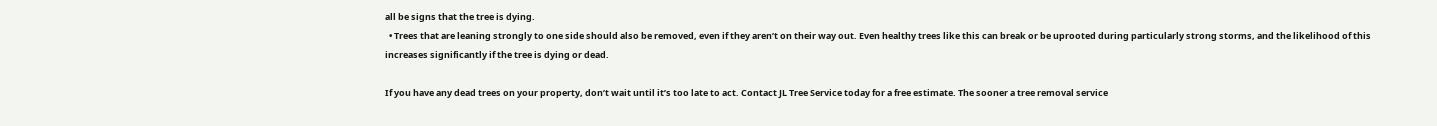all be signs that the tree is dying.
  • Trees that are leaning strongly to one side should also be removed, even if they aren’t on their way out. Even healthy trees like this can break or be uprooted during particularly strong storms, and the likelihood of this increases significantly if the tree is dying or dead.

If you have any dead trees on your property, don’t wait until it’s too late to act. Contact JL Tree Service today for a free estimate. The sooner a tree removal service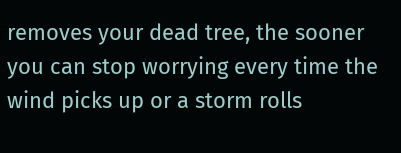removes your dead tree, the sooner you can stop worrying every time the wind picks up or a storm rolls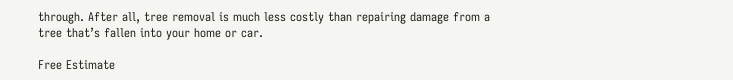through. After all, tree removal is much less costly than repairing damage from a tree that’s fallen into your home or car.

Free Estimate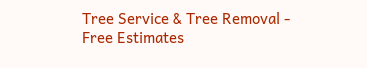Tree Service & Tree Removal - Free Estimates